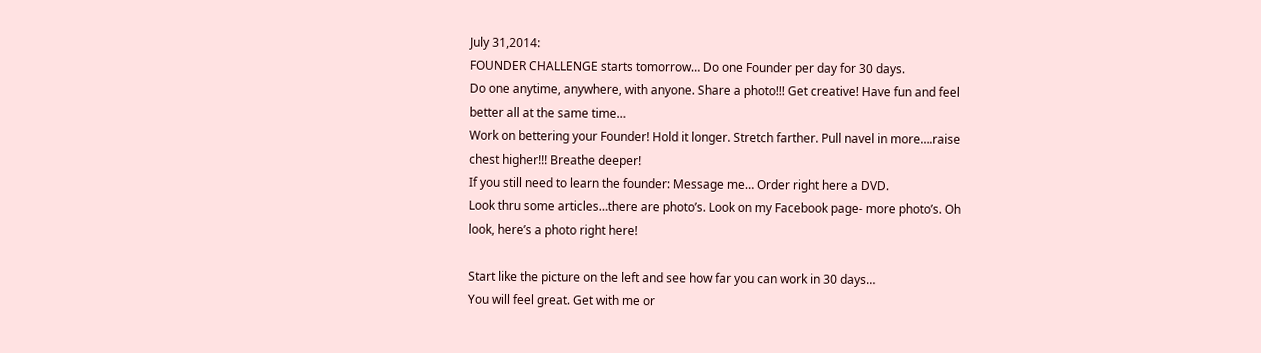July 31,2014:
FOUNDER CHALLENGE starts tomorrow… Do one Founder per day for 30 days.
Do one anytime, anywhere, with anyone. Share a photo!!! Get creative! Have fun and feel better all at the same time…
Work on bettering your Founder! Hold it longer. Stretch farther. Pull navel in more….raise chest higher!!! Breathe deeper!
If you still need to learn the founder: Message me… Order right here a DVD.
Look thru some articles…there are photo’s. Look on my Facebook page- more photo’s. Oh look, here’s a photo right here!

Start like the picture on the left and see how far you can work in 30 days…
You will feel great. Get with me or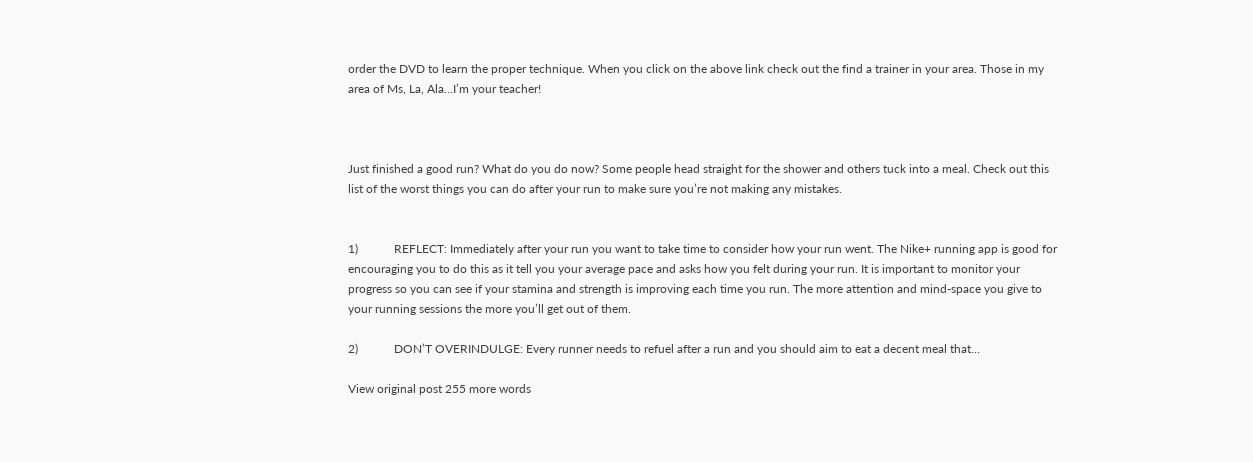order the DVD to learn the proper technique. When you click on the above link check out the find a trainer in your area. Those in my area of Ms, La, Ala…I’m your teacher!



Just finished a good run? What do you do now? Some people head straight for the shower and others tuck into a meal. Check out this list of the worst things you can do after your run to make sure you’re not making any mistakes.


1)            REFLECT: Immediately after your run you want to take time to consider how your run went. The Nike+ running app is good for encouraging you to do this as it tell you your average pace and asks how you felt during your run. It is important to monitor your progress so you can see if your stamina and strength is improving each time you run. The more attention and mind-space you give to your running sessions the more you’ll get out of them.

2)            DON’T OVERINDULGE: Every runner needs to refuel after a run and you should aim to eat a decent meal that…

View original post 255 more words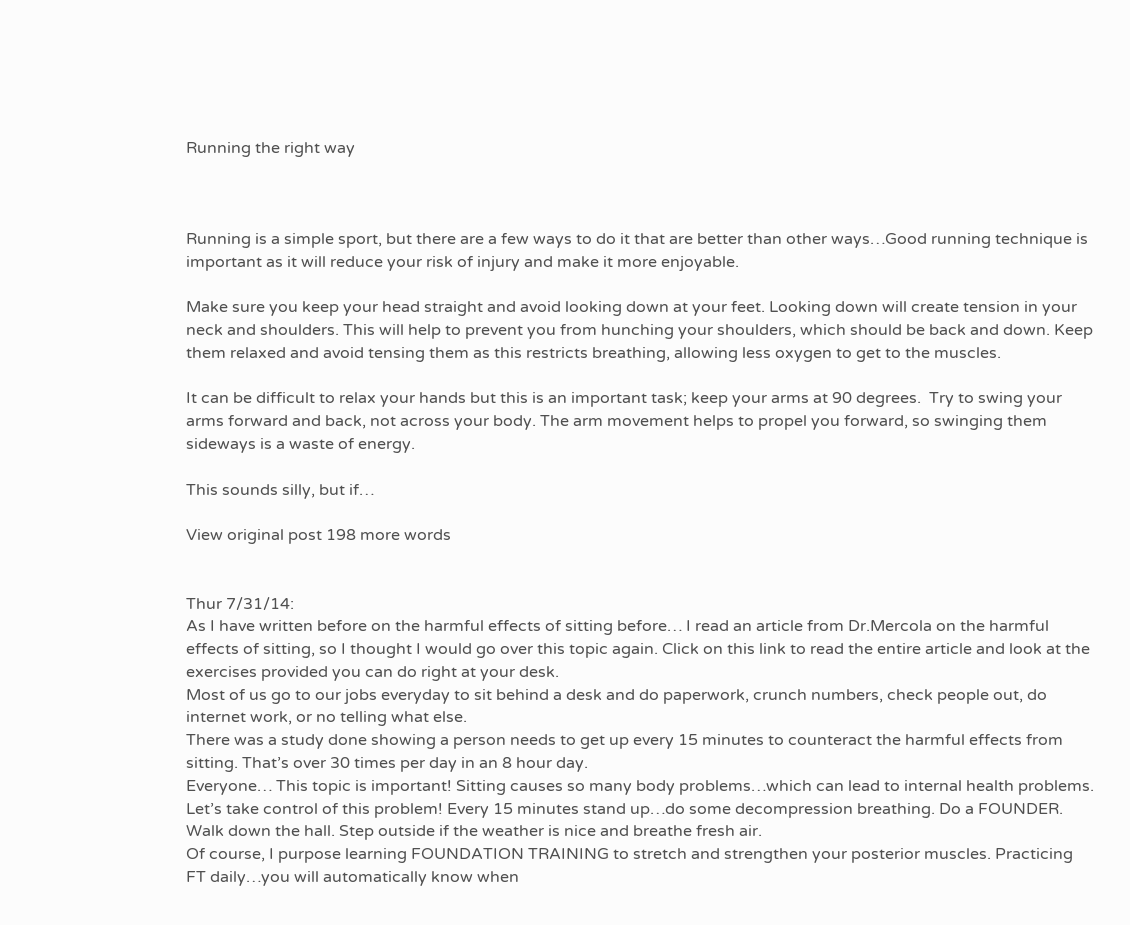Running the right way



Running is a simple sport, but there are a few ways to do it that are better than other ways…Good running technique is important as it will reduce your risk of injury and make it more enjoyable.

Make sure you keep your head straight and avoid looking down at your feet. Looking down will create tension in your neck and shoulders. This will help to prevent you from hunching your shoulders, which should be back and down. Keep them relaxed and avoid tensing them as this restricts breathing, allowing less oxygen to get to the muscles.

It can be difficult to relax your hands but this is an important task; keep your arms at 90 degrees.  Try to swing your arms forward and back, not across your body. The arm movement helps to propel you forward, so swinging them sideways is a waste of energy.

This sounds silly, but if…

View original post 198 more words


Thur 7/31/14:
As I have written before on the harmful effects of sitting before… I read an article from Dr.Mercola on the harmful effects of sitting, so I thought I would go over this topic again. Click on this link to read the entire article and look at the exercises provided you can do right at your desk.
Most of us go to our jobs everyday to sit behind a desk and do paperwork, crunch numbers, check people out, do internet work, or no telling what else.
There was a study done showing a person needs to get up every 15 minutes to counteract the harmful effects from sitting. That’s over 30 times per day in an 8 hour day.
Everyone… This topic is important! Sitting causes so many body problems…which can lead to internal health problems. Let’s take control of this problem! Every 15 minutes stand up…do some decompression breathing. Do a FOUNDER. Walk down the hall. Step outside if the weather is nice and breathe fresh air.
Of course, I purpose learning FOUNDATION TRAINING to stretch and strengthen your posterior muscles. Practicing FT daily…you will automatically know when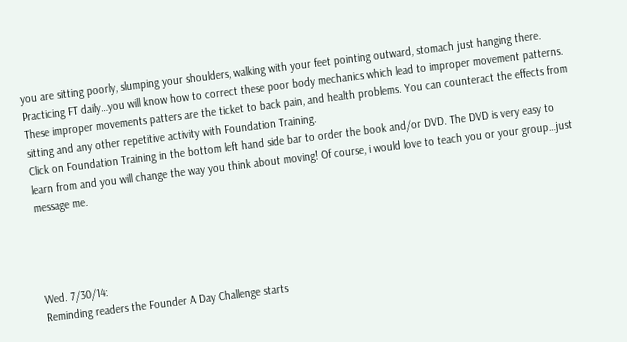you are sitting poorly, slumping your shoulders, walking with your feet pointing outward, stomach just hanging there. Practicing FT daily…you will know how to correct these poor body mechanics which lead to improper movement patterns. These improper movements patters are the ticket to back pain, and health problems. You can counteract the effects from sitting and any other repetitive activity with Foundation Training.
Click on Foundation Training in the bottom left hand side bar to order the book and/or DVD. The DVD is very easy to learn from and you will change the way you think about moving! Of course, i would love to teach you or your group…just message me.




Wed. 7/30/14:
Reminding readers the Founder A Day Challenge starts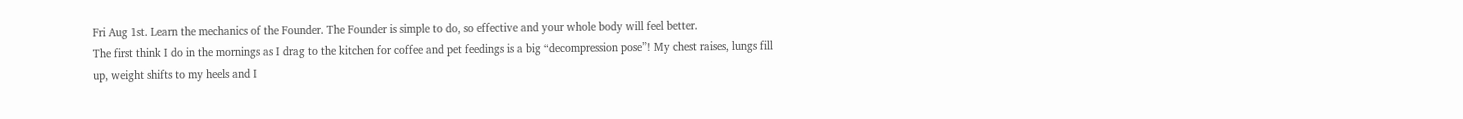Fri Aug 1st. Learn the mechanics of the Founder. The Founder is simple to do, so effective and your whole body will feel better.
The first think I do in the mornings as I drag to the kitchen for coffee and pet feedings is a big “decompression pose”! My chest raises, lungs fill up, weight shifts to my heels and I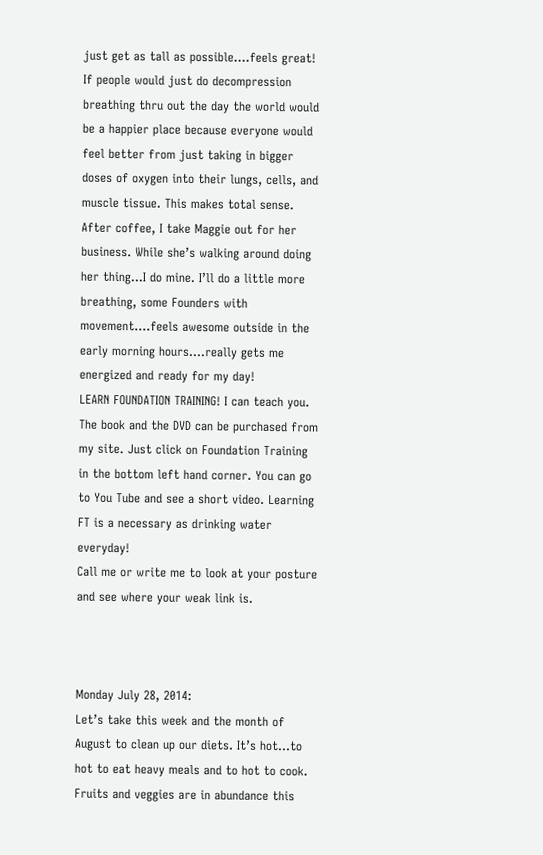just get as tall as possible….feels great! If people would just do decompression breathing thru out the day the world would be a happier place because everyone would feel better from just taking in bigger doses of oxygen into their lungs, cells, and muscle tissue. This makes total sense.
After coffee, I take Maggie out for her business. While she’s walking around doing her thing…I do mine. I’ll do a little more breathing, some Founders with movement….feels awesome outside in the early morning hours….really gets me energized and ready for my day!
LEARN FOUNDATION TRAINING! I can teach you. The book and the DVD can be purchased from my site. Just click on Foundation Training in the bottom left hand corner. You can go to You Tube and see a short video. Learning FT is a necessary as drinking water everyday!
Call me or write me to look at your posture and see where your weak link is.



Monday July 28, 2014:
Let’s take this week and the month of August to clean up our diets. It’s hot…to hot to eat heavy meals and to hot to cook. Fruits and veggies are in abundance this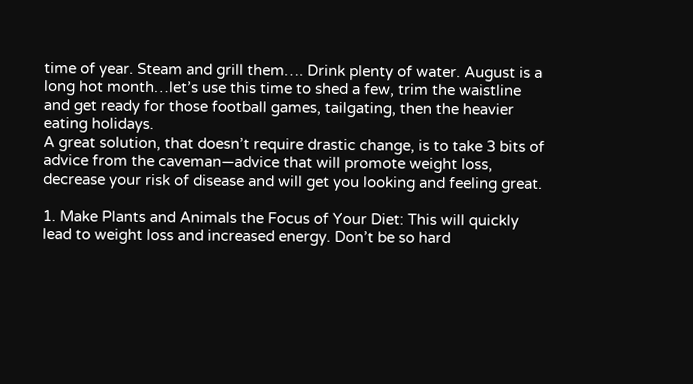time of year. Steam and grill them…. Drink plenty of water. August is a long hot month…let’s use this time to shed a few, trim the waistline and get ready for those football games, tailgating, then the heavier eating holidays.
A great solution, that doesn’t require drastic change, is to take 3 bits of advice from the caveman—advice that will promote weight loss, decrease your risk of disease and will get you looking and feeling great.

1. Make Plants and Animals the Focus of Your Diet: This will quickly lead to weight loss and increased energy. Don’t be so hard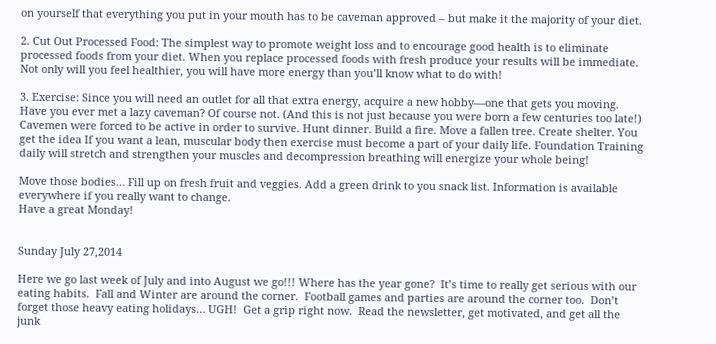on yourself that everything you put in your mouth has to be caveman approved – but make it the majority of your diet.

2. Cut Out Processed Food: The simplest way to promote weight loss and to encourage good health is to eliminate processed foods from your diet. When you replace processed foods with fresh produce your results will be immediate. Not only will you feel healthier, you will have more energy than you’ll know what to do with!

3. Exercise: Since you will need an outlet for all that extra energy, acquire a new hobby—one that gets you moving. Have you ever met a lazy caveman? Of course not. (And this is not just because you were born a few centuries too late!) Cavemen were forced to be active in order to survive. Hunt dinner. Build a fire. Move a fallen tree. Create shelter. You get the idea If you want a lean, muscular body then exercise must become a part of your daily life. Foundation Training daily will stretch and strengthen your muscles and decompression breathing will energize your whole being!

Move those bodies… Fill up on fresh fruit and veggies. Add a green drink to you snack list. Information is available everywhere if you really want to change.
Have a great Monday!


Sunday July 27,2014

Here we go last week of July and into August we go!!! Where has the year gone?  It’s time to really get serious with our eating habits.  Fall and Winter are around the corner.  Football games and parties are around the corner too.  Don’t forget those heavy eating holidays… UGH!  Get a grip right now.  Read the newsletter, get motivated, and get all the junk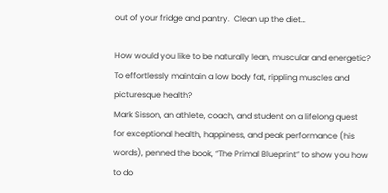out of your fridge and pantry.  Clean up the diet…

How would you like to be naturally lean, muscular and energetic? To effortlessly maintain a low body fat, rippling muscles and picturesque health?
Mark Sisson, an athlete, coach, and student on a lifelong quest for exceptional health, happiness, and peak performance (his words), penned the book, “The Primal Blueprint” to show you how to do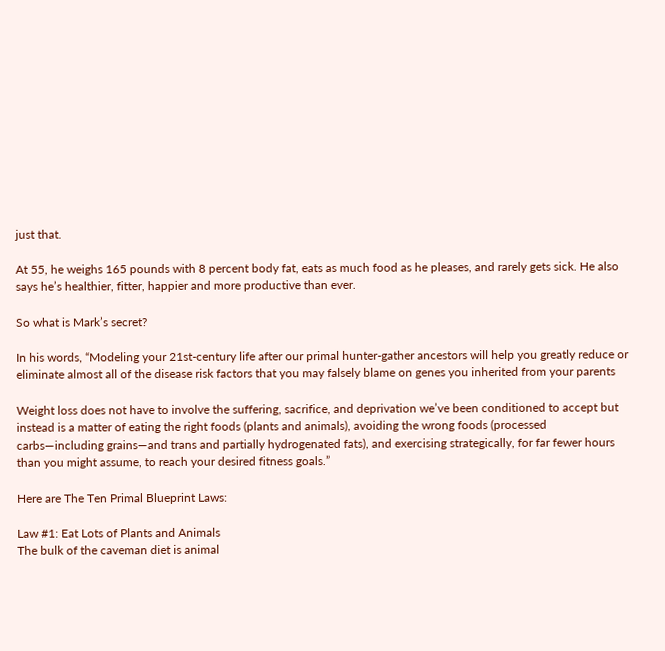just that.

At 55, he weighs 165 pounds with 8 percent body fat, eats as much food as he pleases, and rarely gets sick. He also says he’s healthier, fitter, happier and more productive than ever.

So what is Mark’s secret?

In his words, “Modeling your 21st-century life after our primal hunter-gather ancestors will help you greatly reduce or eliminate almost all of the disease risk factors that you may falsely blame on genes you inherited from your parents

Weight loss does not have to involve the suffering, sacrifice, and deprivation we’ve been conditioned to accept but instead is a matter of eating the right foods (plants and animals), avoiding the wrong foods (processed carbs—including grains—and trans and partially hydrogenated fats), and exercising strategically, for far fewer hours than you might assume, to reach your desired fitness goals.”

Here are The Ten Primal Blueprint Laws:

Law #1: Eat Lots of Plants and Animals
The bulk of the caveman diet is animal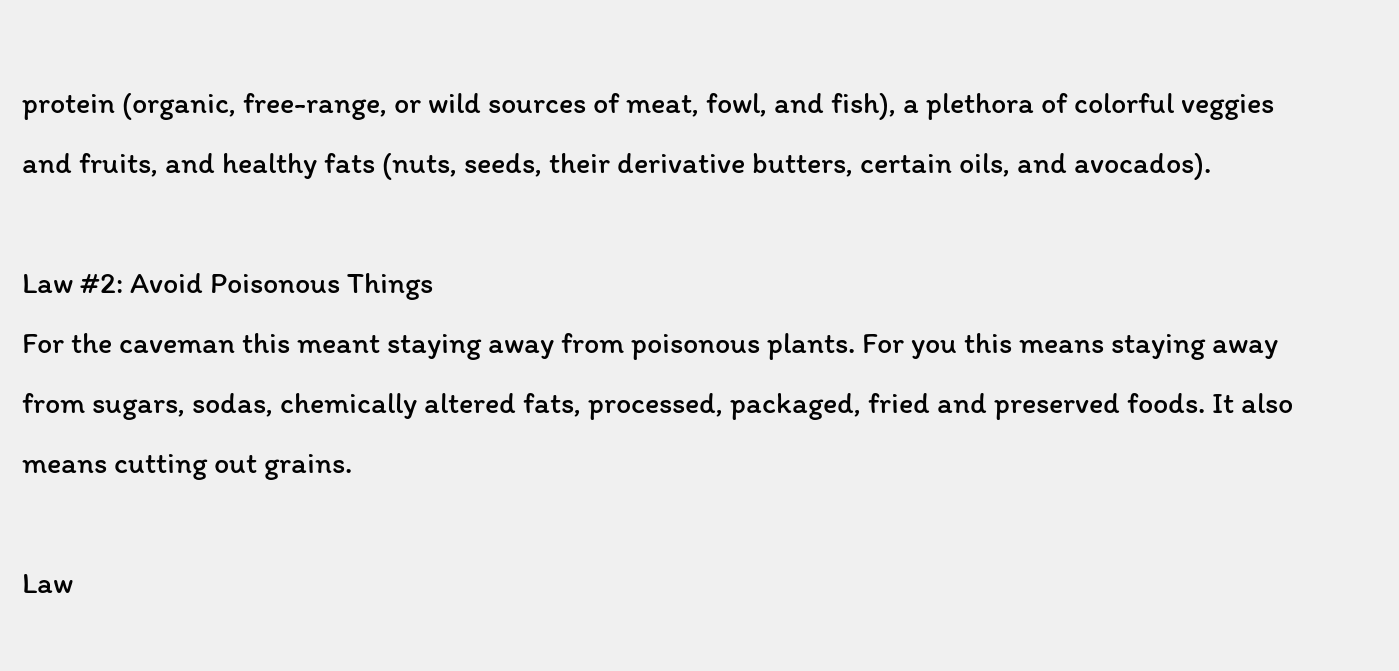protein (organic, free-range, or wild sources of meat, fowl, and fish), a plethora of colorful veggies and fruits, and healthy fats (nuts, seeds, their derivative butters, certain oils, and avocados).

Law #2: Avoid Poisonous Things
For the caveman this meant staying away from poisonous plants. For you this means staying away from sugars, sodas, chemically altered fats, processed, packaged, fried and preserved foods. It also means cutting out grains.

Law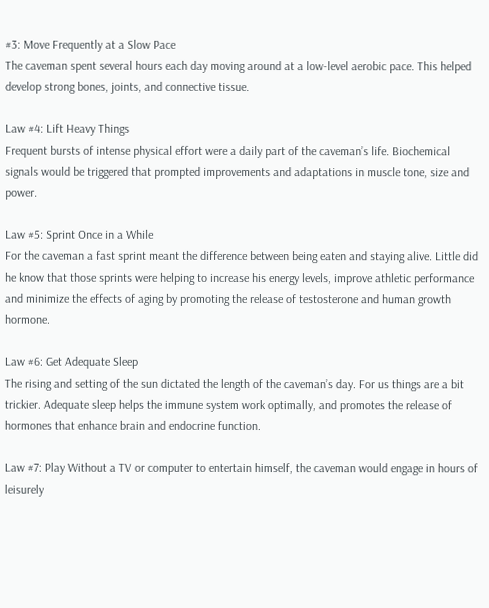#3: Move Frequently at a Slow Pace
The caveman spent several hours each day moving around at a low-level aerobic pace. This helped develop strong bones, joints, and connective tissue.

Law #4: Lift Heavy Things
Frequent bursts of intense physical effort were a daily part of the caveman’s life. Biochemical signals would be triggered that prompted improvements and adaptations in muscle tone, size and power.

Law #5: Sprint Once in a While
For the caveman a fast sprint meant the difference between being eaten and staying alive. Little did he know that those sprints were helping to increase his energy levels, improve athletic performance and minimize the effects of aging by promoting the release of testosterone and human growth hormone.

Law #6: Get Adequate Sleep
The rising and setting of the sun dictated the length of the caveman’s day. For us things are a bit trickier. Adequate sleep helps the immune system work optimally, and promotes the release of hormones that enhance brain and endocrine function.

Law #7: Play Without a TV or computer to entertain himself, the caveman would engage in hours of leisurely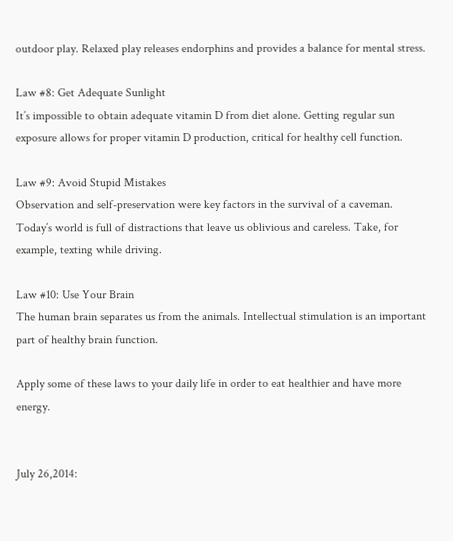outdoor play. Relaxed play releases endorphins and provides a balance for mental stress.

Law #8: Get Adequate Sunlight
It’s impossible to obtain adequate vitamin D from diet alone. Getting regular sun exposure allows for proper vitamin D production, critical for healthy cell function.

Law #9: Avoid Stupid Mistakes
Observation and self-preservation were key factors in the survival of a caveman. Today’s world is full of distractions that leave us oblivious and careless. Take, for example, texting while driving.

Law #10: Use Your Brain
The human brain separates us from the animals. Intellectual stimulation is an important part of healthy brain function.

Apply some of these laws to your daily life in order to eat healthier and have more energy.


July 26,2014: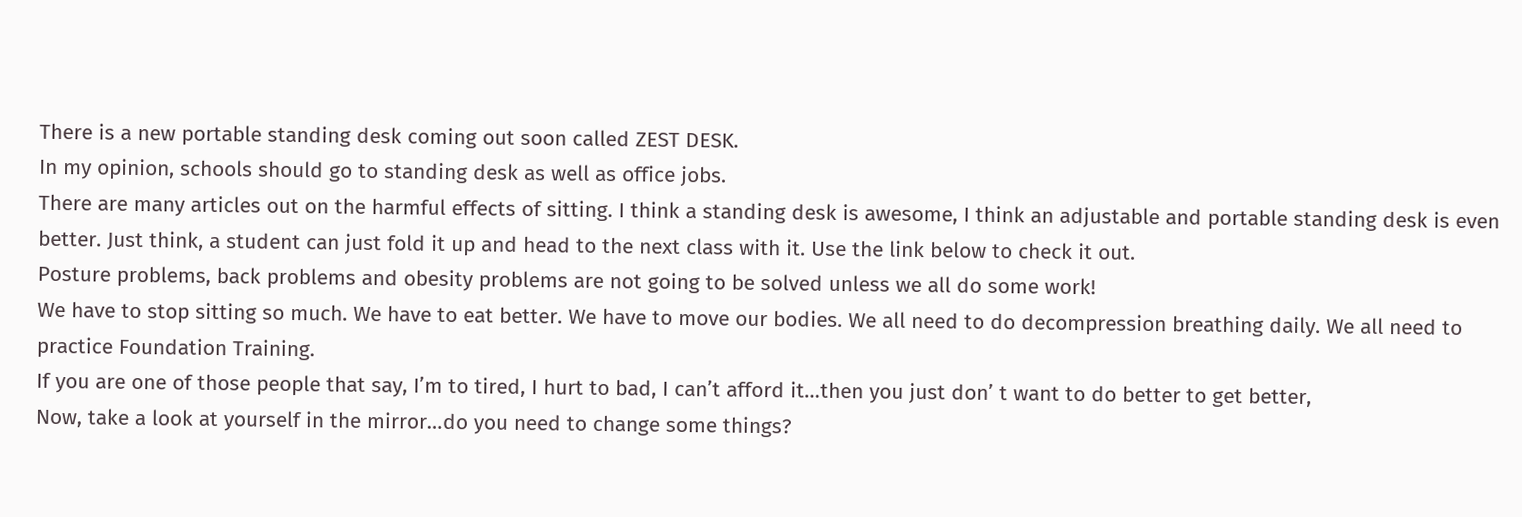There is a new portable standing desk coming out soon called ZEST DESK.
In my opinion, schools should go to standing desk as well as office jobs.
There are many articles out on the harmful effects of sitting. I think a standing desk is awesome, I think an adjustable and portable standing desk is even better. Just think, a student can just fold it up and head to the next class with it. Use the link below to check it out.
Posture problems, back problems and obesity problems are not going to be solved unless we all do some work!
We have to stop sitting so much. We have to eat better. We have to move our bodies. We all need to do decompression breathing daily. We all need to practice Foundation Training.
If you are one of those people that say, I’m to tired, I hurt to bad, I can’t afford it…then you just don’ t want to do better to get better,
Now, take a look at yourself in the mirror…do you need to change some things?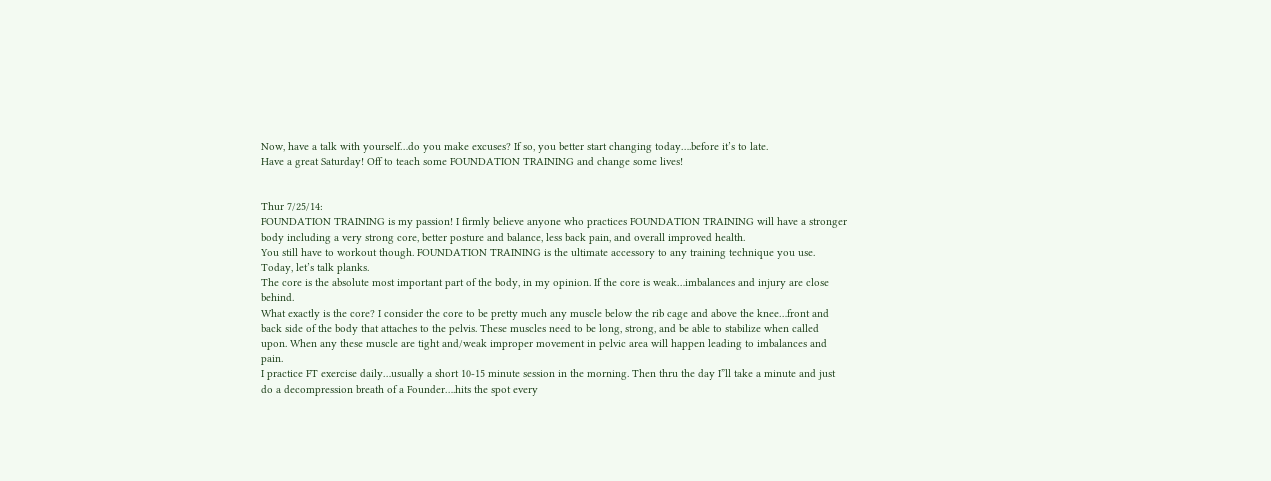Now, have a talk with yourself…do you make excuses? If so, you better start changing today….before it’s to late.
Have a great Saturday! Off to teach some FOUNDATION TRAINING and change some lives!


Thur 7/25/14:
FOUNDATION TRAINING is my passion! I firmly believe anyone who practices FOUNDATION TRAINING will have a stronger body including a very strong core, better posture and balance, less back pain, and overall improved health.
You still have to workout though. FOUNDATION TRAINING is the ultimate accessory to any training technique you use. Today, let’s talk planks.
The core is the absolute most important part of the body, in my opinion. If the core is weak…imbalances and injury are close behind.
What exactly is the core? I consider the core to be pretty much any muscle below the rib cage and above the knee…front and back side of the body that attaches to the pelvis. These muscles need to be long, strong, and be able to stabilize when called upon. When any these muscle are tight and/weak improper movement in pelvic area will happen leading to imbalances and pain.
I practice FT exercise daily…usually a short 10-15 minute session in the morning. Then thru the day I”ll take a minute and just do a decompression breath of a Founder….hits the spot every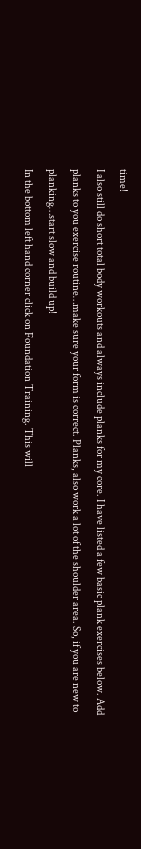time!
I also still do short total body workouts and always include planks for my core. I have listed a few basic plank exercises below. Add planks to you exercise routine…make sure your form is correct. Planks, also work a lot of the shoulder area. So, if you are new to planking…start slow and build up!
In the bottom left hand corner click on Foundation Training. This will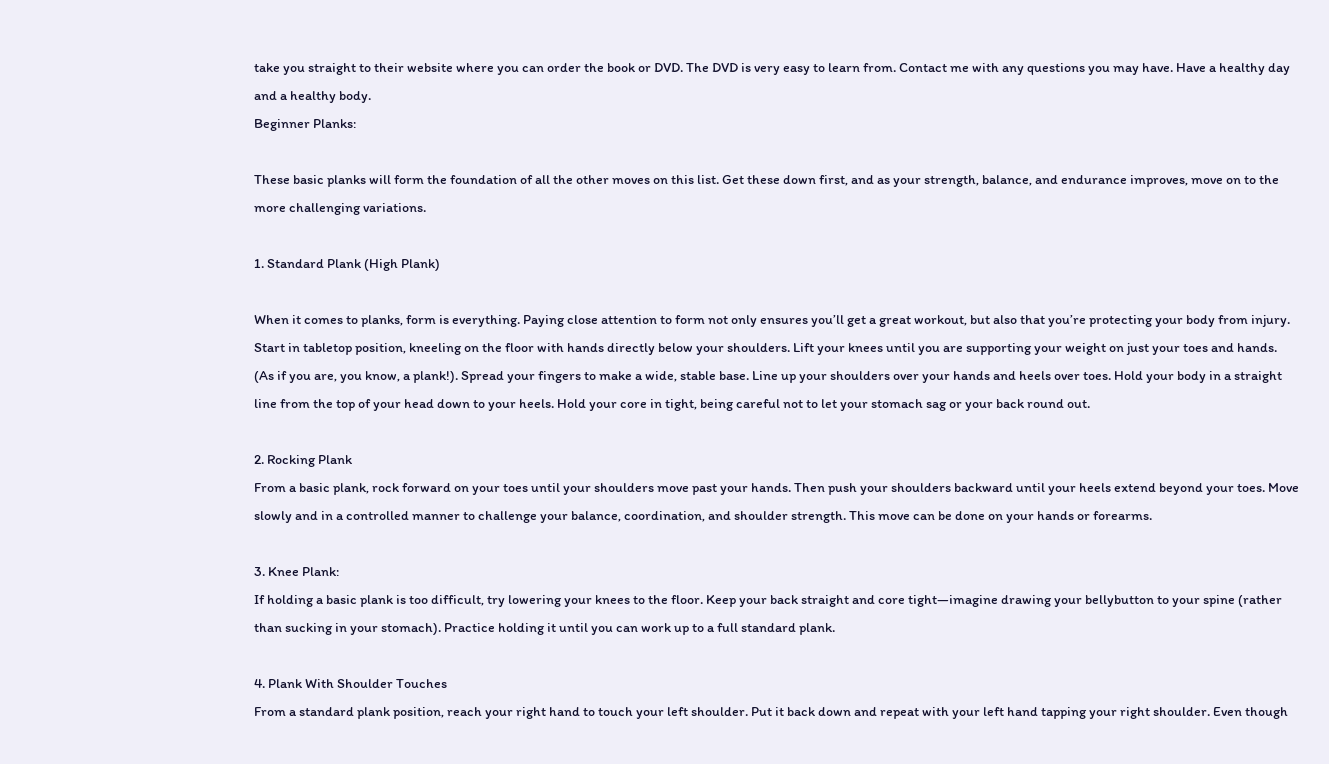take you straight to their website where you can order the book or DVD. The DVD is very easy to learn from. Contact me with any questions you may have. Have a healthy day and a healthy body.
Beginner Planks:

These basic planks will form the foundation of all the other moves on this list. Get these down first, and as your strength, balance, and endurance improves, move on to the more challenging variations.

1. Standard Plank (High Plank)

When it comes to planks, form is everything. Paying close attention to form not only ensures you’ll get a great workout, but also that you’re protecting your body from injury. Start in tabletop position, kneeling on the floor with hands directly below your shoulders. Lift your knees until you are supporting your weight on just your toes and hands. (As if you are, you know, a plank!). Spread your fingers to make a wide, stable base. Line up your shoulders over your hands and heels over toes. Hold your body in a straight line from the top of your head down to your heels. Hold your core in tight, being careful not to let your stomach sag or your back round out.

2. Rocking Plank
From a basic plank, rock forward on your toes until your shoulders move past your hands. Then push your shoulders backward until your heels extend beyond your toes. Move slowly and in a controlled manner to challenge your balance, coordination, and shoulder strength. This move can be done on your hands or forearms.

3. Knee Plank:
If holding a basic plank is too difficult, try lowering your knees to the floor. Keep your back straight and core tight—imagine drawing your bellybutton to your spine (rather than sucking in your stomach). Practice holding it until you can work up to a full standard plank.

4. Plank With Shoulder Touches
From a standard plank position, reach your right hand to touch your left shoulder. Put it back down and repeat with your left hand tapping your right shoulder. Even though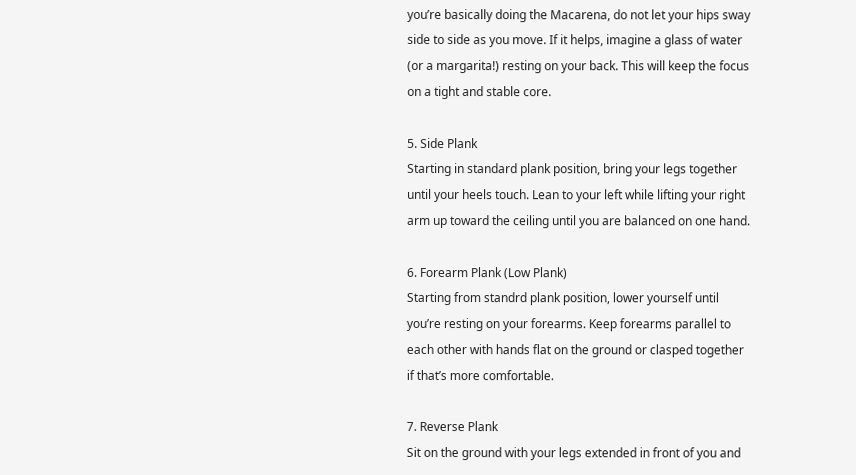you’re basically doing the Macarena, do not let your hips sway side to side as you move. If it helps, imagine a glass of water (or a margarita!) resting on your back. This will keep the focus on a tight and stable core.

5. Side Plank
Starting in standard plank position, bring your legs together until your heels touch. Lean to your left while lifting your right arm up toward the ceiling until you are balanced on one hand.

6. Forearm Plank (Low Plank)
Starting from standrd plank position, lower yourself until you’re resting on your forearms. Keep forearms parallel to each other with hands flat on the ground or clasped together if that’s more comfortable.

7. Reverse Plank
Sit on the ground with your legs extended in front of you and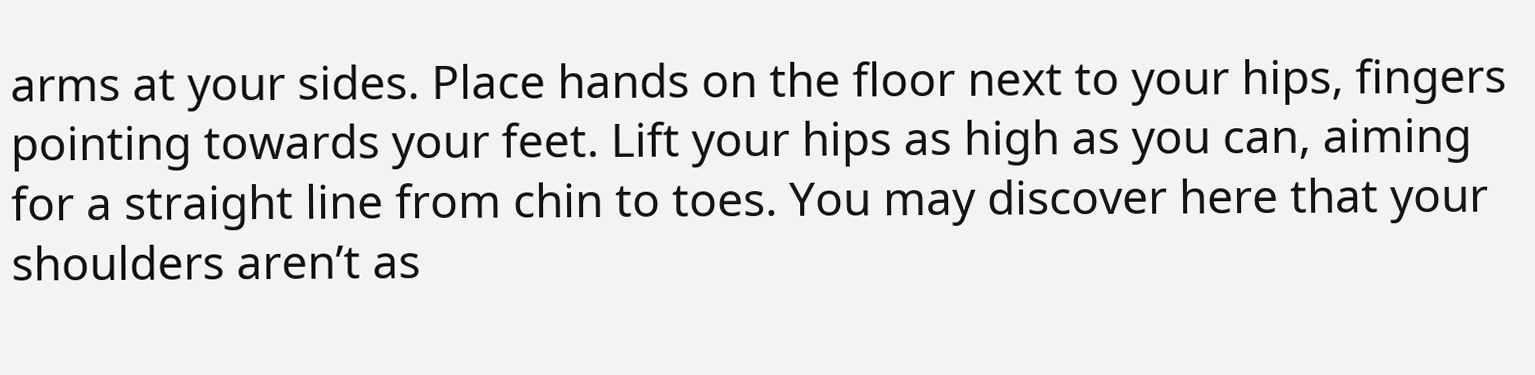arms at your sides. Place hands on the floor next to your hips, fingers pointing towards your feet. Lift your hips as high as you can, aiming for a straight line from chin to toes. You may discover here that your shoulders aren’t as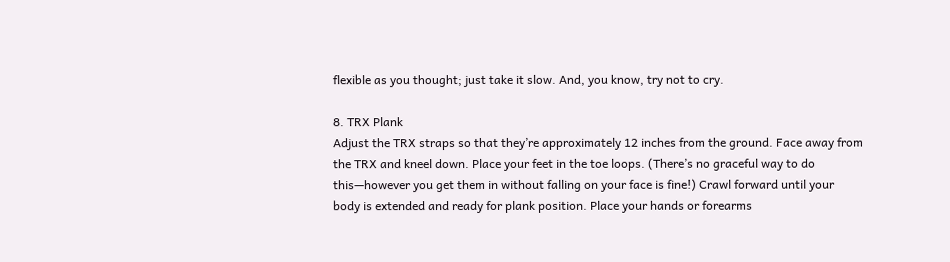flexible as you thought; just take it slow. And, you know, try not to cry.

8. TRX Plank
Adjust the TRX straps so that they’re approximately 12 inches from the ground. Face away from the TRX and kneel down. Place your feet in the toe loops. (There’s no graceful way to do this—however you get them in without falling on your face is fine!) Crawl forward until your body is extended and ready for plank position. Place your hands or forearms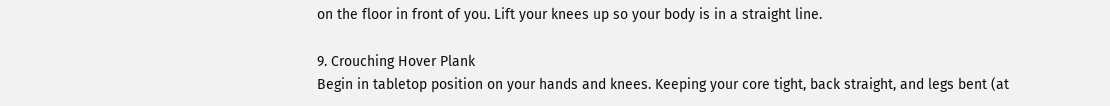on the floor in front of you. Lift your knees up so your body is in a straight line.

9. Crouching Hover Plank
Begin in tabletop position on your hands and knees. Keeping your core tight, back straight, and legs bent (at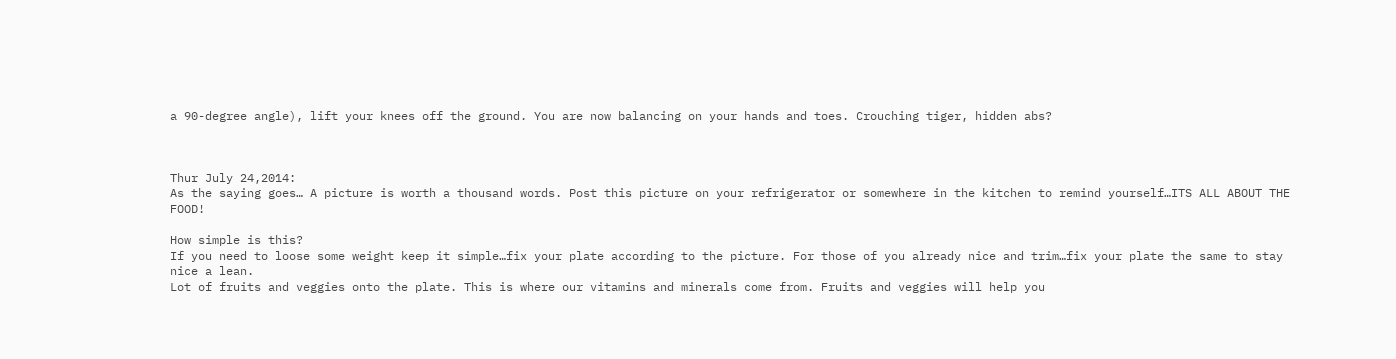a 90-degree angle), lift your knees off the ground. You are now balancing on your hands and toes. Crouching tiger, hidden abs?



Thur July 24,2014:
As the saying goes… A picture is worth a thousand words. Post this picture on your refrigerator or somewhere in the kitchen to remind yourself…ITS ALL ABOUT THE FOOD!

How simple is this?
If you need to loose some weight keep it simple…fix your plate according to the picture. For those of you already nice and trim…fix your plate the same to stay nice a lean.
Lot of fruits and veggies onto the plate. This is where our vitamins and minerals come from. Fruits and veggies will help you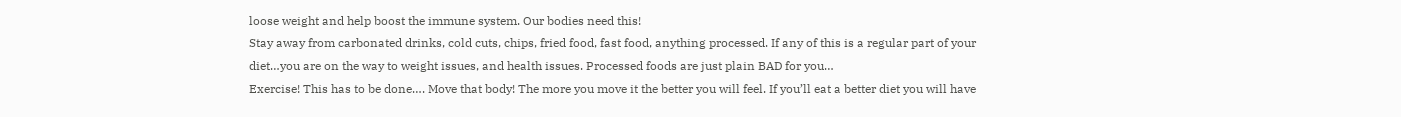loose weight and help boost the immune system. Our bodies need this!
Stay away from carbonated drinks, cold cuts, chips, fried food, fast food, anything processed. If any of this is a regular part of your diet…you are on the way to weight issues, and health issues. Processed foods are just plain BAD for you…
Exercise! This has to be done…. Move that body! The more you move it the better you will feel. If you’ll eat a better diet you will have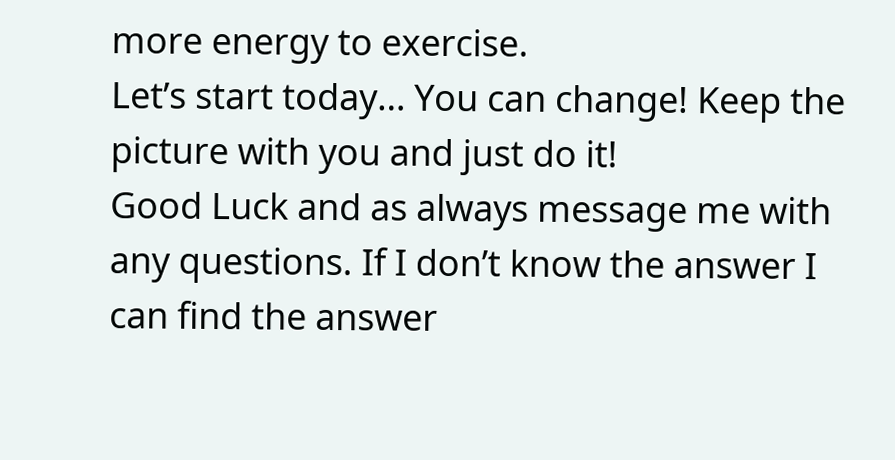more energy to exercise.
Let’s start today… You can change! Keep the picture with you and just do it!
Good Luck and as always message me with any questions. If I don’t know the answer I can find the answer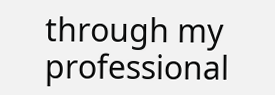through my professional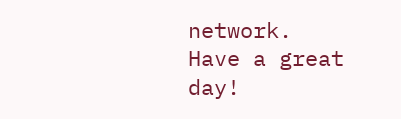network.
Have a great day!